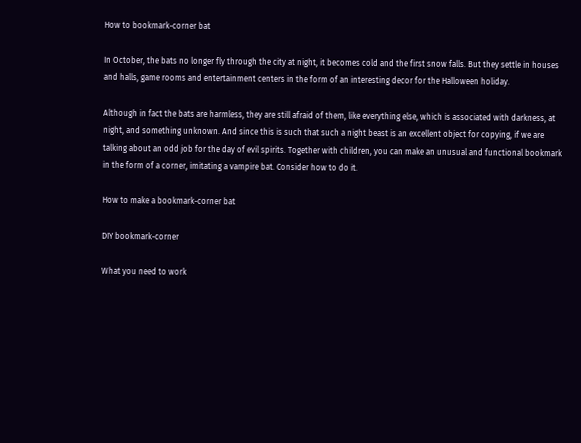How to bookmark-corner bat

In October, the bats no longer fly through the city at night, it becomes cold and the first snow falls. But they settle in houses and halls, game rooms and entertainment centers in the form of an interesting decor for the Halloween holiday.

Although in fact the bats are harmless, they are still afraid of them, like everything else, which is associated with darkness, at night, and something unknown. And since this is such that such a night beast is an excellent object for copying, if we are talking about an odd job for the day of evil spirits. Together with children, you can make an unusual and functional bookmark in the form of a corner, imitating a vampire bat. Consider how to do it.

How to make a bookmark-corner bat

DIY bookmark-corner

What you need to work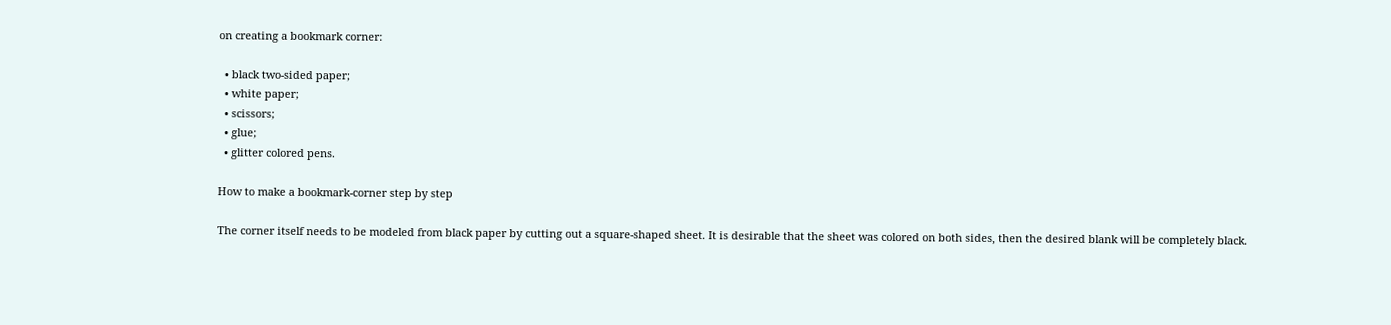on creating a bookmark corner:

  • black two-sided paper;
  • white paper;
  • scissors;
  • glue;
  • glitter colored pens.

How to make a bookmark-corner step by step

The corner itself needs to be modeled from black paper by cutting out a square-shaped sheet. It is desirable that the sheet was colored on both sides, then the desired blank will be completely black.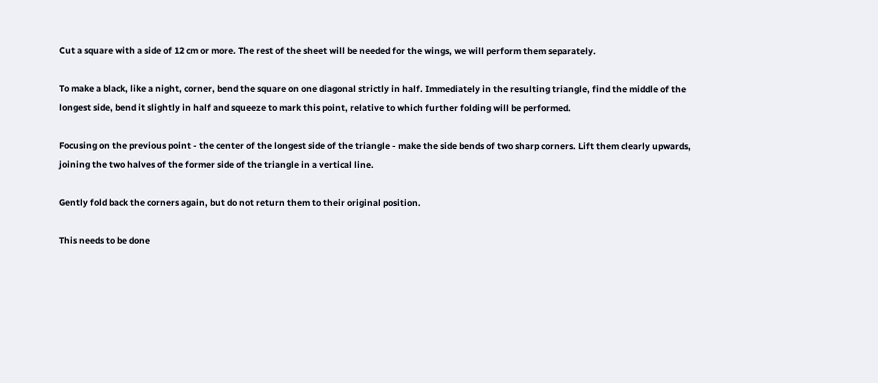Cut a square with a side of 12 cm or more. The rest of the sheet will be needed for the wings, we will perform them separately.

To make a black, like a night, corner, bend the square on one diagonal strictly in half. Immediately in the resulting triangle, find the middle of the longest side, bend it slightly in half and squeeze to mark this point, relative to which further folding will be performed.

Focusing on the previous point - the center of the longest side of the triangle - make the side bends of two sharp corners. Lift them clearly upwards, joining the two halves of the former side of the triangle in a vertical line.

Gently fold back the corners again, but do not return them to their original position.

This needs to be done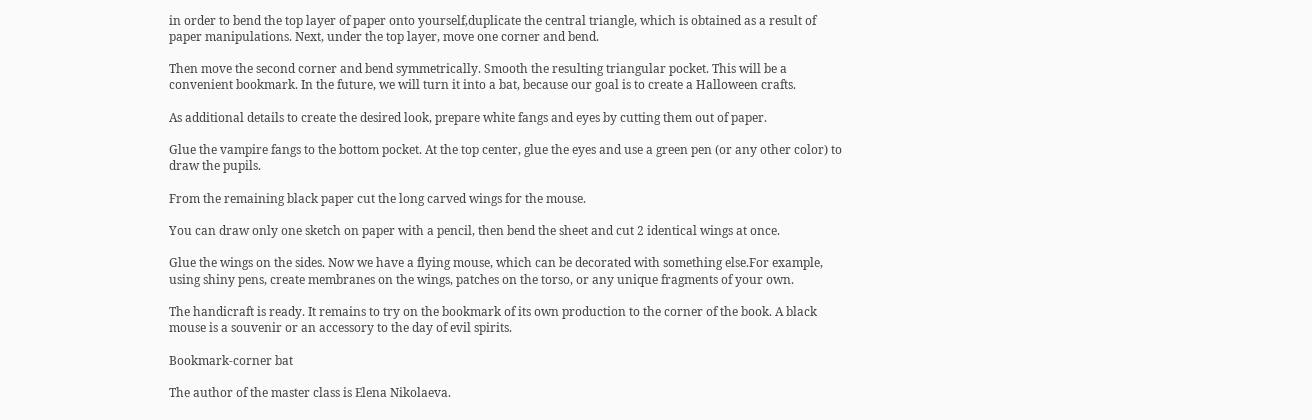in order to bend the top layer of paper onto yourself,duplicate the central triangle, which is obtained as a result of paper manipulations. Next, under the top layer, move one corner and bend.

Then move the second corner and bend symmetrically. Smooth the resulting triangular pocket. This will be a convenient bookmark. In the future, we will turn it into a bat, because our goal is to create a Halloween crafts.

As additional details to create the desired look, prepare white fangs and eyes by cutting them out of paper.

Glue the vampire fangs to the bottom pocket. At the top center, glue the eyes and use a green pen (or any other color) to draw the pupils.

From the remaining black paper cut the long carved wings for the mouse.

You can draw only one sketch on paper with a pencil, then bend the sheet and cut 2 identical wings at once.

Glue the wings on the sides. Now we have a flying mouse, which can be decorated with something else.For example, using shiny pens, create membranes on the wings, patches on the torso, or any unique fragments of your own.

The handicraft is ready. It remains to try on the bookmark of its own production to the corner of the book. A black mouse is a souvenir or an accessory to the day of evil spirits.

Bookmark-corner bat

The author of the master class is Elena Nikolaeva.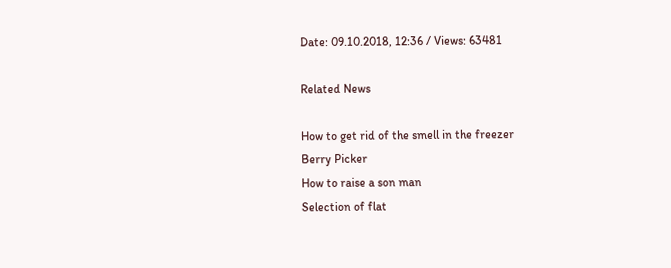Date: 09.10.2018, 12:36 / Views: 63481

Related News

How to get rid of the smell in the freezer
Berry Picker
How to raise a son man
Selection of flat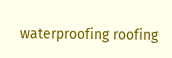waterproofing roofing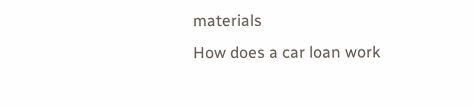materials
How does a car loan work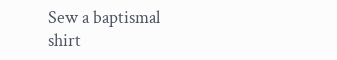Sew a baptismal shirt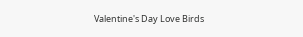Valentine's Day Love Birds